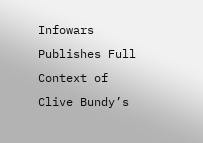Infowars Publishes Full Context of Clive Bundy’s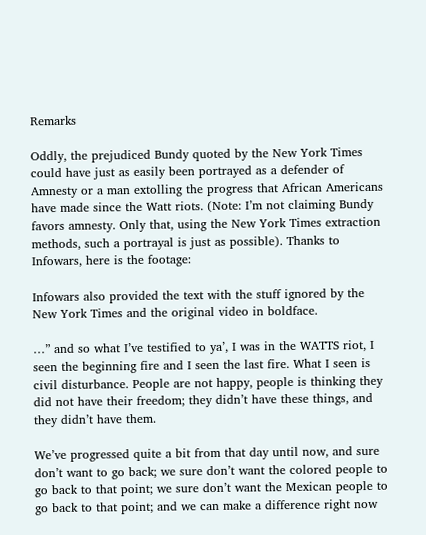Remarks

Oddly, the prejudiced Bundy quoted by the New York Times could have just as easily been portrayed as a defender of Amnesty or a man extolling the progress that African Americans have made since the Watt riots. (Note: I’m not claiming Bundy favors amnesty. Only that, using the New York Times extraction methods, such a portrayal is just as possible). Thanks to Infowars, here is the footage:

Infowars also provided the text with the stuff ignored by the New York Times and the original video in boldface.

…” and so what I’ve testified to ya’, I was in the WATTS riot, I seen the beginning fire and I seen the last fire. What I seen is civil disturbance. People are not happy, people is thinking they did not have their freedom; they didn’t have these things, and they didn’t have them.

We’ve progressed quite a bit from that day until now, and sure don’t want to go back; we sure don’t want the colored people to go back to that point; we sure don’t want the Mexican people to go back to that point; and we can make a difference right now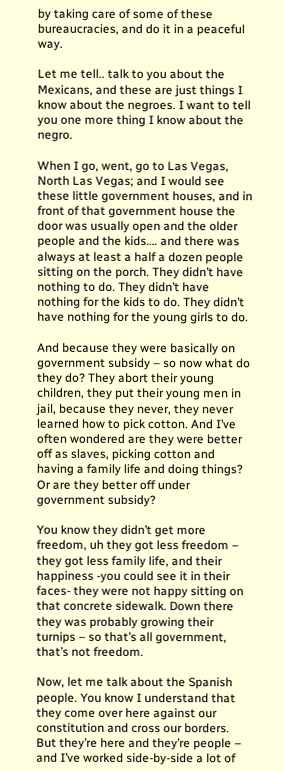by taking care of some of these bureaucracies, and do it in a peaceful way.

Let me tell.. talk to you about the Mexicans, and these are just things I know about the negroes. I want to tell you one more thing I know about the negro.

When I go, went, go to Las Vegas, North Las Vegas; and I would see these little government houses, and in front of that government house the door was usually open and the older people and the kids…. and there was always at least a half a dozen people sitting on the porch. They didn’t have nothing to do. They didn’t have nothing for the kids to do. They didn’t have nothing for the young girls to do.

And because they were basically on government subsidy – so now what do they do? They abort their young children, they put their young men in jail, because they never, they never learned how to pick cotton. And I’ve often wondered are they were better off as slaves, picking cotton and having a family life and doing things? Or are they better off under government subsidy?

You know they didn’t get more freedom, uh they got less freedom – they got less family life, and their happiness -you could see it in their faces- they were not happy sitting on that concrete sidewalk. Down there they was probably growing their turnips – so that’s all government, that’s not freedom.

Now, let me talk about the Spanish people. You know I understand that they come over here against our constitution and cross our borders. But they’re here and they’re people – and I’ve worked side-by-side a lot of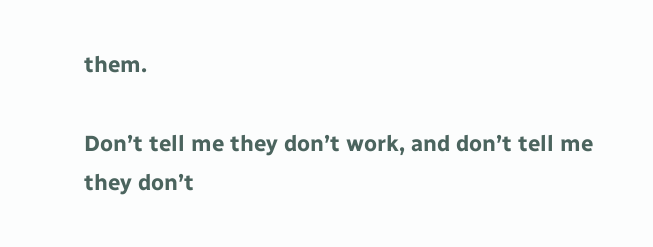them.

Don’t tell me they don’t work, and don’t tell me they don’t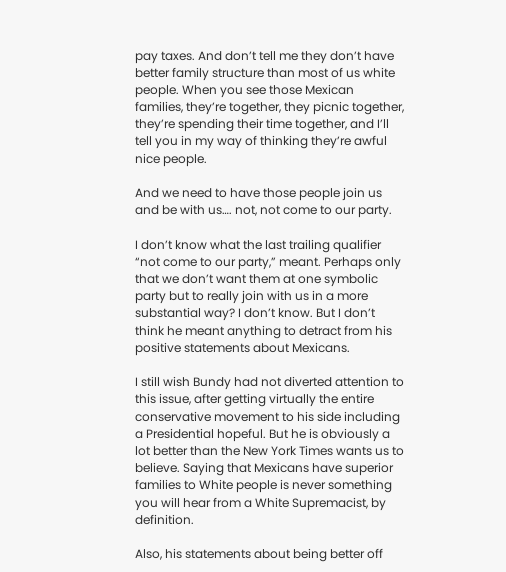pay taxes. And don’t tell me they don’t have better family structure than most of us white people. When you see those Mexican families, they’re together, they picnic together, they’re spending their time together, and I’ll tell you in my way of thinking they’re awful nice people.

And we need to have those people join us and be with us…. not, not come to our party.

I don’t know what the last trailing qualifier “not come to our party,” meant. Perhaps only that we don’t want them at one symbolic party but to really join with us in a more substantial way? I don’t know. But I don’t think he meant anything to detract from his positive statements about Mexicans.

I still wish Bundy had not diverted attention to this issue, after getting virtually the entire conservative movement to his side including a Presidential hopeful. But he is obviously a lot better than the New York Times wants us to believe. Saying that Mexicans have superior families to White people is never something you will hear from a White Supremacist, by definition.

Also, his statements about being better off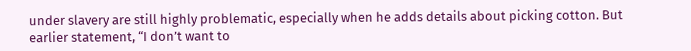under slavery are still highly problematic, especially when he adds details about picking cotton. But earlier statement, “I don’t want to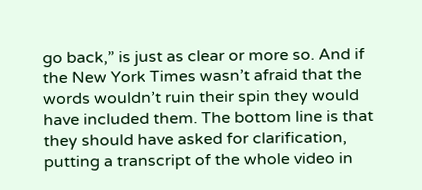go back,” is just as clear or more so. And if the New York Times wasn’t afraid that the words wouldn’t ruin their spin they would have included them. The bottom line is that they should have asked for clarification, putting a transcript of the whole video in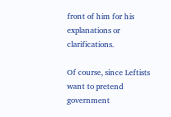front of him for his explanations or clarifications.

Of course, since Leftists want to pretend government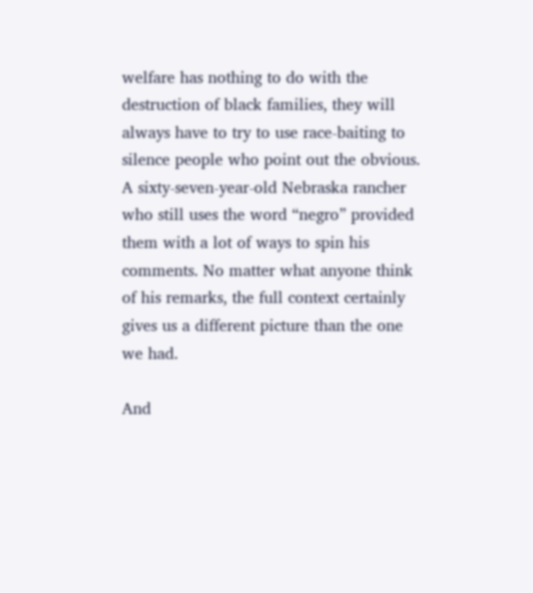welfare has nothing to do with the destruction of black families, they will always have to try to use race-baiting to silence people who point out the obvious. A sixty-seven-year-old Nebraska rancher who still uses the word “negro” provided them with a lot of ways to spin his comments. No matter what anyone think of his remarks, the full context certainly gives us a different picture than the one we had.

And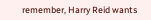remember, Harry Reid wants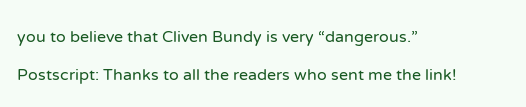you to believe that Cliven Bundy is very “dangerous.”

Postscript: Thanks to all the readers who sent me the link!